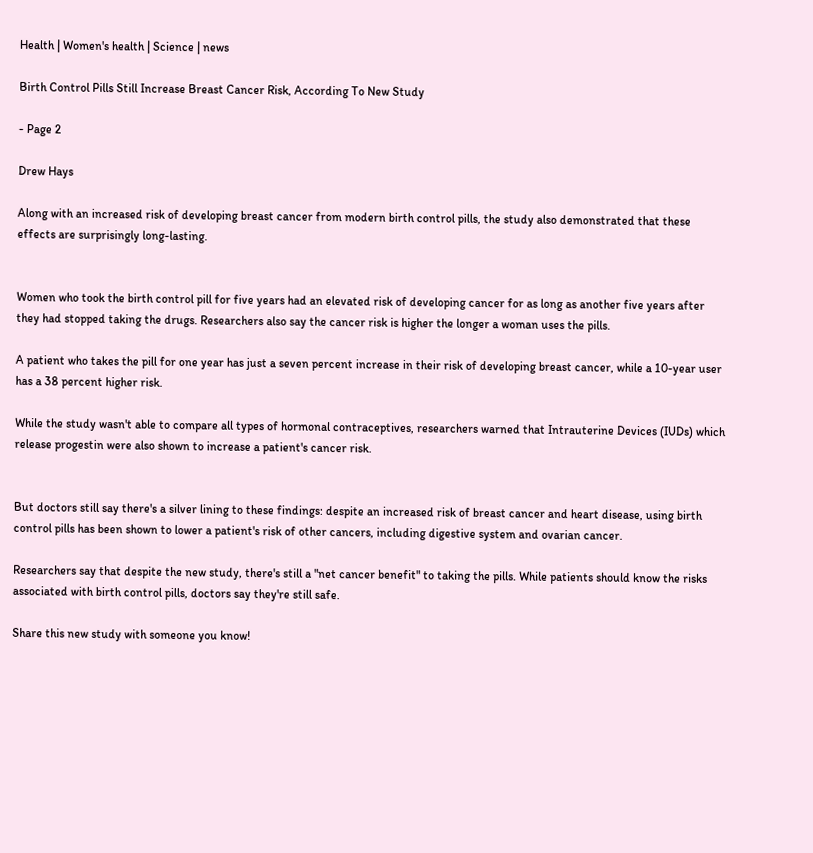Health | Women's health | Science | news

Birth Control Pills Still Increase Breast Cancer Risk, According To New Study

- Page 2

Drew Hays

Along with an increased risk of developing breast cancer from modern birth control pills, the study also demonstrated that these effects are surprisingly long-lasting.


Women who took the birth control pill for five years had an elevated risk of developing cancer for as long as another five years after they had stopped taking the drugs. Researchers also say the cancer risk is higher the longer a woman uses the pills.

A patient who takes the pill for one year has just a seven percent increase in their risk of developing breast cancer, while a 10-year user has a 38 percent higher risk.

While the study wasn't able to compare all types of hormonal contraceptives, researchers warned that Intrauterine Devices (IUDs) which release progestin were also shown to increase a patient's cancer risk.


But doctors still say there's a silver lining to these findings: despite an increased risk of breast cancer and heart disease, using birth control pills has been shown to lower a patient's risk of other cancers, including digestive system and ovarian cancer.

Researchers say that despite the new study, there's still a "net cancer benefit" to taking the pills. While patients should know the risks associated with birth control pills, doctors say they're still safe.

Share this new study with someone you know!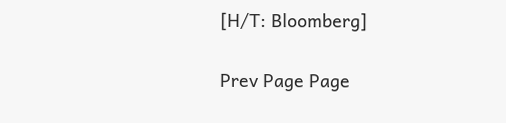[H/T: Bloomberg]

Prev Page Page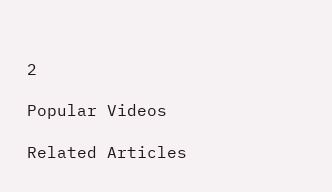2

Popular Videos

Related Articles